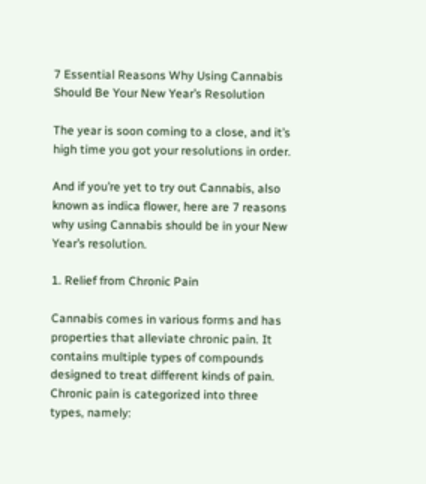7 Essential Reasons Why Using Cannabis Should Be Your New Year’s Resolution

The year is soon coming to a close, and it’s high time you got your resolutions in order.

And if you’re yet to try out Cannabis, also known as indica flower, here are 7 reasons why using Cannabis should be in your New Year’s resolution.

1. Relief from Chronic Pain

Cannabis comes in various forms and has properties that alleviate chronic pain. It contains multiple types of compounds designed to treat different kinds of pain. Chronic pain is categorized into three types, namely: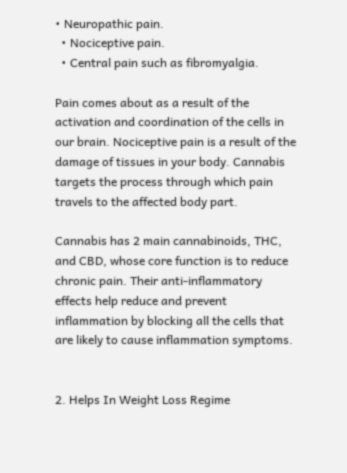• Neuropathic pain.
  • Nociceptive pain.
  • Central pain such as fibromyalgia.

Pain comes about as a result of the activation and coordination of the cells in our brain. Nociceptive pain is a result of the damage of tissues in your body. Cannabis targets the process through which pain travels to the affected body part.

Cannabis has 2 main cannabinoids, THC, and CBD, whose core function is to reduce chronic pain. Their anti-inflammatory effects help reduce and prevent inflammation by blocking all the cells that are likely to cause inflammation symptoms.


2. Helps In Weight Loss Regime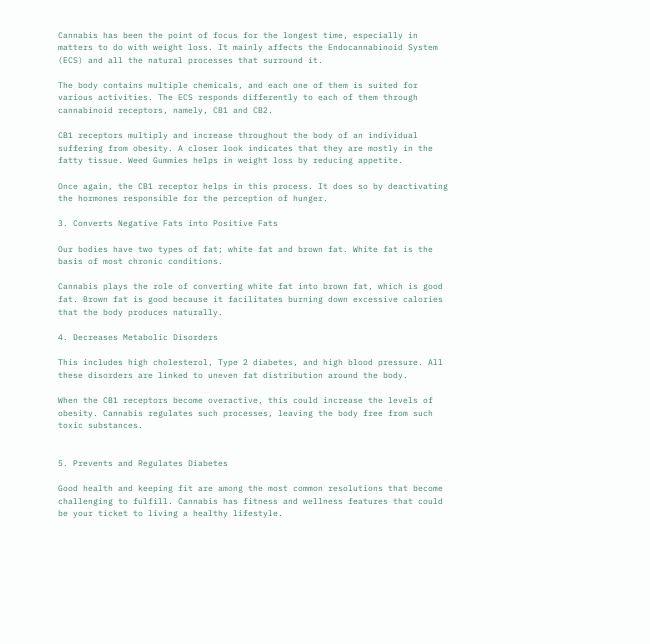Cannabis has been the point of focus for the longest time, especially in matters to do with weight loss. It mainly affects the Endocannabinoid System (ECS) and all the natural processes that surround it.

The body contains multiple chemicals, and each one of them is suited for various activities. The ECS responds differently to each of them through cannabinoid receptors, namely, CB1 and CB2.

CB1 receptors multiply and increase throughout the body of an individual suffering from obesity. A closer look indicates that they are mostly in the fatty tissue. Weed Gummies helps in weight loss by reducing appetite.

Once again, the CB1 receptor helps in this process. It does so by deactivating the hormones responsible for the perception of hunger.

3. Converts Negative Fats into Positive Fats

Our bodies have two types of fat; white fat and brown fat. White fat is the basis of most chronic conditions.

Cannabis plays the role of converting white fat into brown fat, which is good fat. Brown fat is good because it facilitates burning down excessive calories that the body produces naturally.

4. Decreases Metabolic Disorders

This includes high cholesterol, Type 2 diabetes, and high blood pressure. All these disorders are linked to uneven fat distribution around the body.

When the CB1 receptors become overactive, this could increase the levels of obesity. Cannabis regulates such processes, leaving the body free from such toxic substances.


5. Prevents and Regulates Diabetes

Good health and keeping fit are among the most common resolutions that become challenging to fulfill. Cannabis has fitness and wellness features that could be your ticket to living a healthy lifestyle.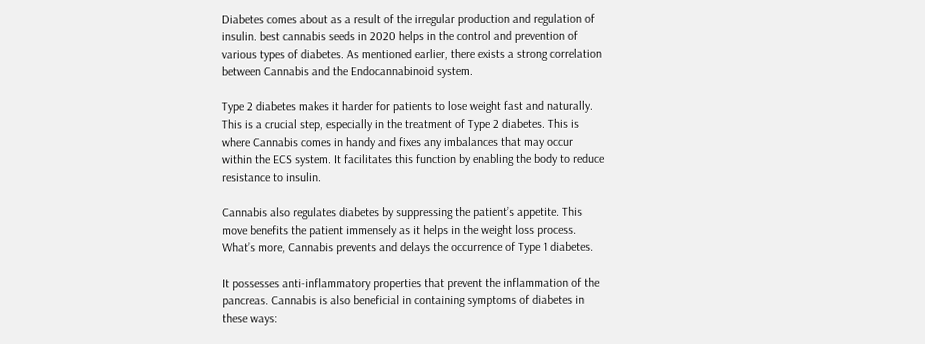Diabetes comes about as a result of the irregular production and regulation of insulin. best cannabis seeds in 2020 helps in the control and prevention of various types of diabetes. As mentioned earlier, there exists a strong correlation between Cannabis and the Endocannabinoid system.

Type 2 diabetes makes it harder for patients to lose weight fast and naturally. This is a crucial step, especially in the treatment of Type 2 diabetes. This is where Cannabis comes in handy and fixes any imbalances that may occur within the ECS system. It facilitates this function by enabling the body to reduce resistance to insulin.

Cannabis also regulates diabetes by suppressing the patient’s appetite. This move benefits the patient immensely as it helps in the weight loss process. What’s more, Cannabis prevents and delays the occurrence of Type 1 diabetes.

It possesses anti-inflammatory properties that prevent the inflammation of the pancreas. Cannabis is also beneficial in containing symptoms of diabetes in these ways: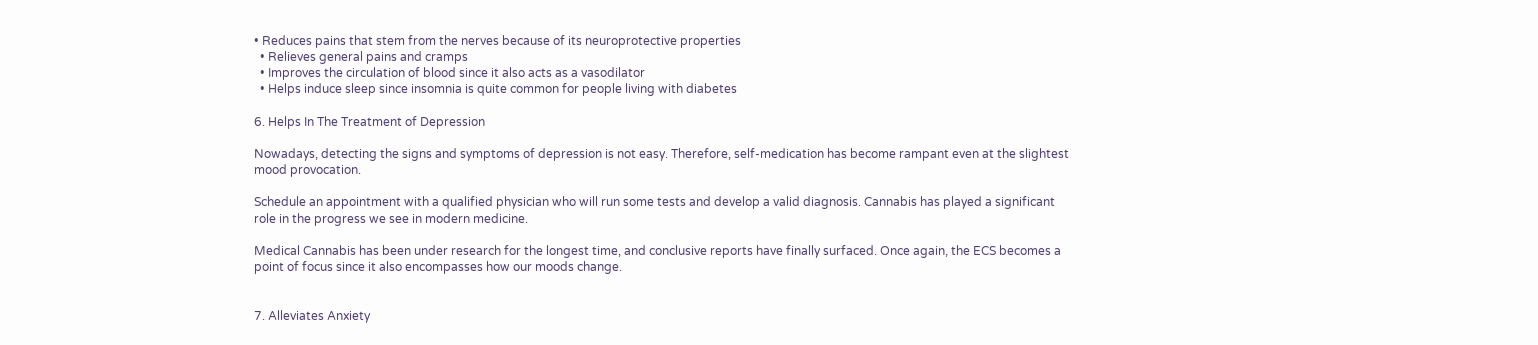• Reduces pains that stem from the nerves because of its neuroprotective properties
  • Relieves general pains and cramps
  • Improves the circulation of blood since it also acts as a vasodilator
  • Helps induce sleep since insomnia is quite common for people living with diabetes

6. Helps In The Treatment of Depression

Nowadays, detecting the signs and symptoms of depression is not easy. Therefore, self-medication has become rampant even at the slightest mood provocation.

Schedule an appointment with a qualified physician who will run some tests and develop a valid diagnosis. Cannabis has played a significant role in the progress we see in modern medicine.

Medical Cannabis has been under research for the longest time, and conclusive reports have finally surfaced. Once again, the ECS becomes a point of focus since it also encompasses how our moods change.


7. Alleviates Anxiety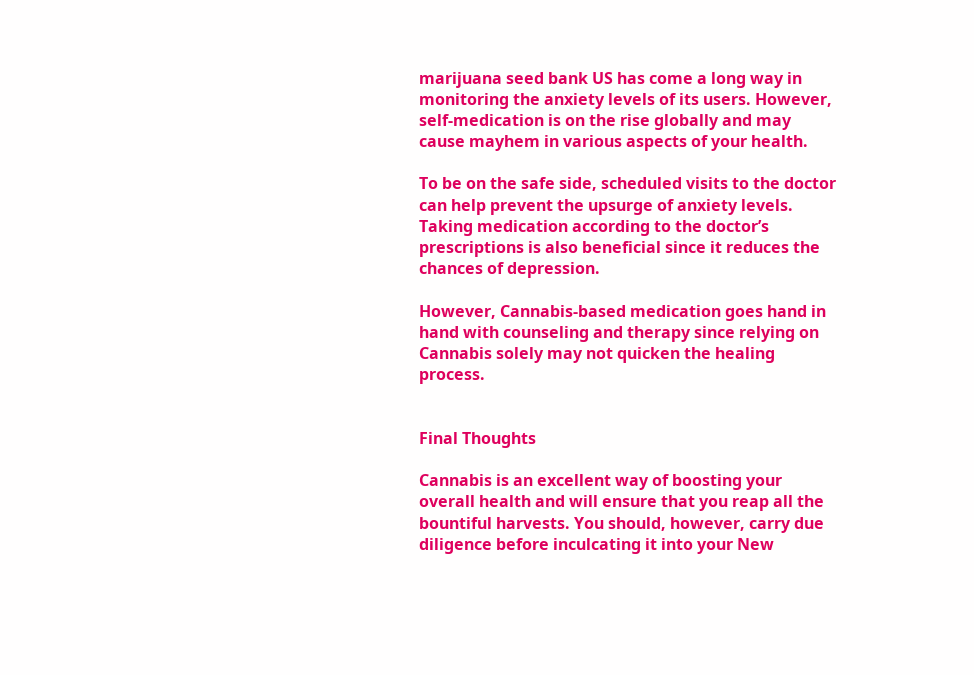marijuana seed bank US has come a long way in monitoring the anxiety levels of its users. However, self-medication is on the rise globally and may cause mayhem in various aspects of your health.

To be on the safe side, scheduled visits to the doctor can help prevent the upsurge of anxiety levels. Taking medication according to the doctor’s prescriptions is also beneficial since it reduces the chances of depression.

However, Cannabis-based medication goes hand in hand with counseling and therapy since relying on Cannabis solely may not quicken the healing process.


Final Thoughts

Cannabis is an excellent way of boosting your overall health and will ensure that you reap all the bountiful harvests. You should, however, carry due diligence before inculcating it into your New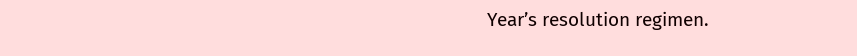Year’s resolution regimen.